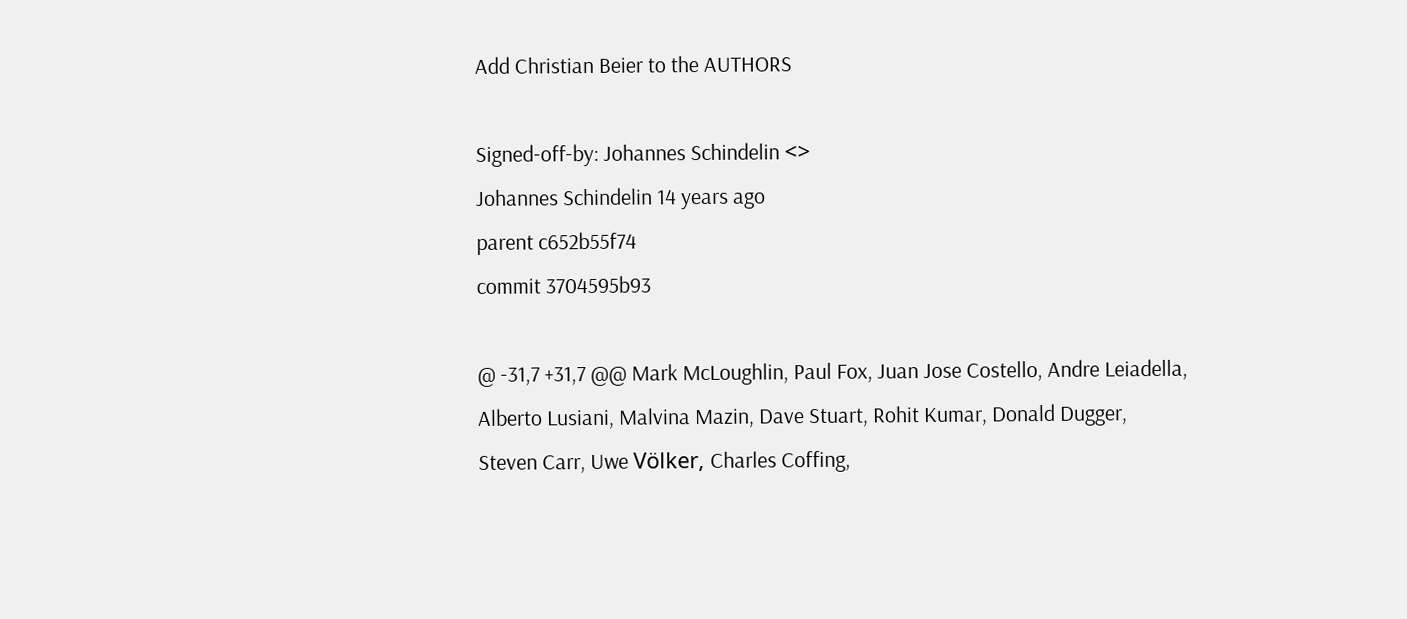Add Christian Beier to the AUTHORS

Signed-off-by: Johannes Schindelin <>
Johannes Schindelin 14 years ago
parent c652b55f74
commit 3704595b93

@ -31,7 +31,7 @@ Mark McLoughlin, Paul Fox, Juan Jose Costello, Andre Leiadella,
Alberto Lusiani, Malvina Mazin, Dave Stuart, Rohit Kumar, Donald Dugger,
Steven Carr, Uwe Völker, Charles Coffing,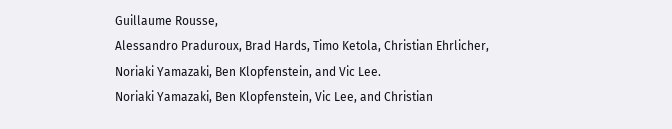Guillaume Rousse,
Alessandro Praduroux, Brad Hards, Timo Ketola, Christian Ehrlicher,
Noriaki Yamazaki, Ben Klopfenstein, and Vic Lee.
Noriaki Yamazaki, Ben Klopfenstein, Vic Lee, and Christian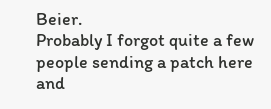Beier.
Probably I forgot quite a few people sending a patch here and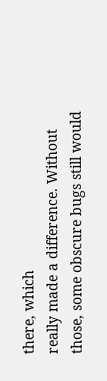there, which
really made a difference. Without those, some obscure bugs still would